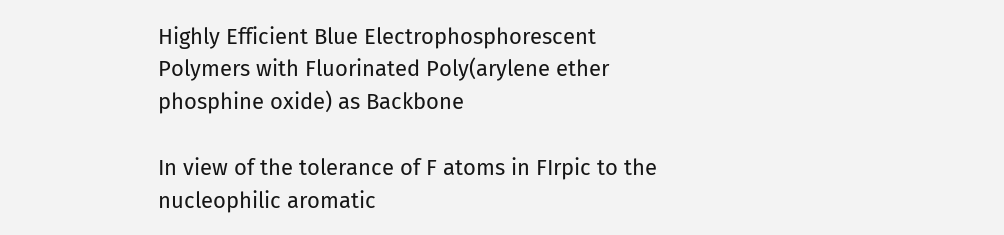Highly Efficient Blue Electrophosphorescent Polymers with Fluorinated Poly(arylene ether phosphine oxide) as Backbone

In view of the tolerance of F atoms in FIrpic to the nucleophilic aromatic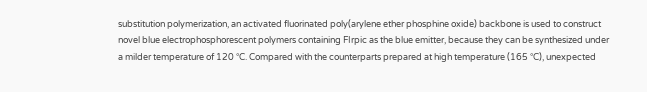substitution polymerization, an activated fluorinated poly(arylene ether phosphine oxide) backbone is used to construct novel blue electrophosphorescent polymers containing FIrpic as the blue emitter, because they can be synthesized under a milder temperature of 120 °C. Compared with the counterparts prepared at high temperature (165 °C), unexpected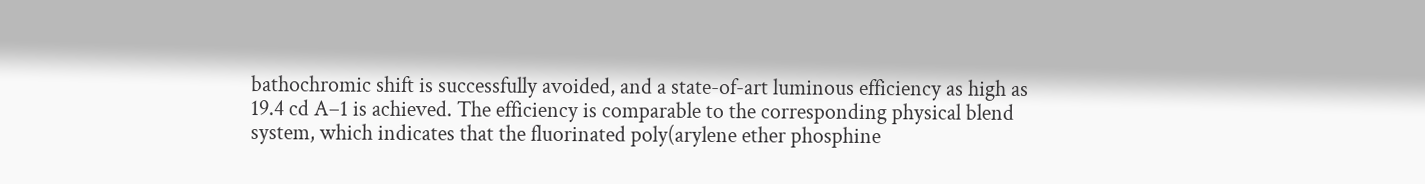bathochromic shift is successfully avoided, and a state-of-art luminous efficiency as high as 19.4 cd A–1 is achieved. The efficiency is comparable to the corresponding physical blend system, which indicates that the fluorinated poly(arylene ether phosphine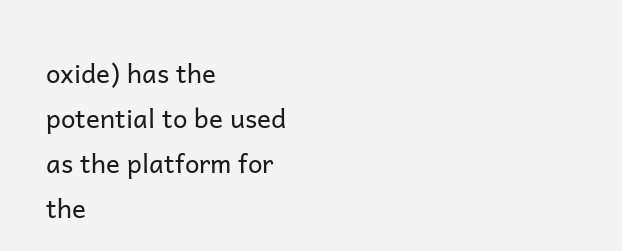oxide) has the potential to be used as the platform for the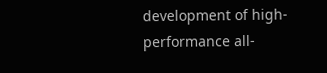development of high-performance all-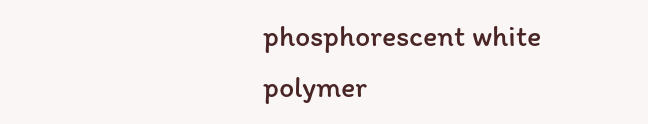phosphorescent white polymer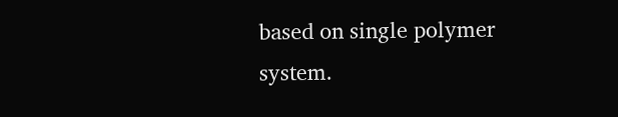based on single polymer system.